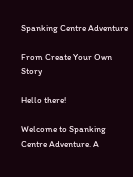Spanking Centre Adventure

From Create Your Own Story

Hello there!

Welcome to Spanking Centre Adventure. A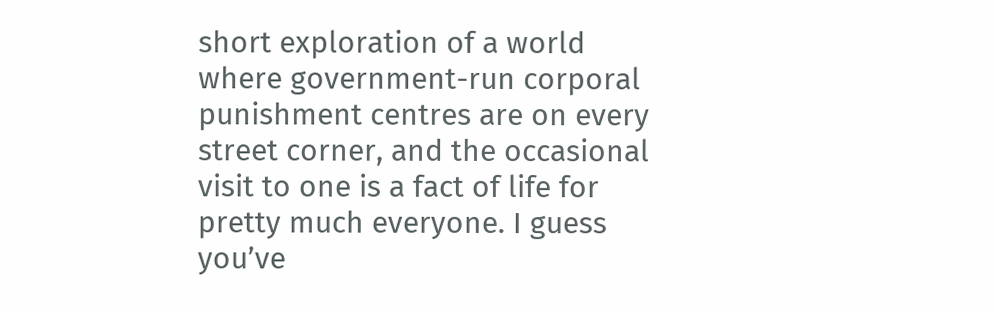short exploration of a world where government-run corporal punishment centres are on every street corner, and the occasional visit to one is a fact of life for pretty much everyone. I guess you’ve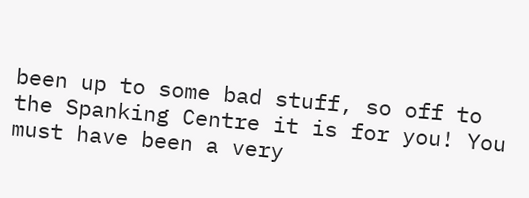been up to some bad stuff, so off to the Spanking Centre it is for you! You must have been a very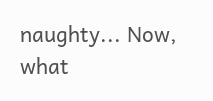naughty... Now, what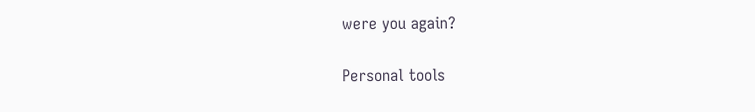were you again?

Personal tools